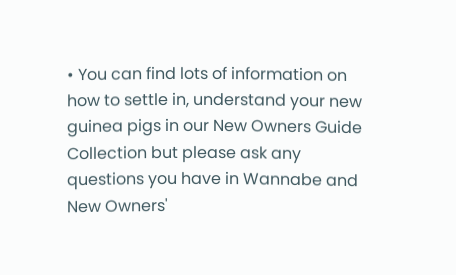• You can find lots of information on how to settle in, understand your new guinea pigs in our New Owners Guide Collection but please ask any questions you have in Wannabe and New Owners'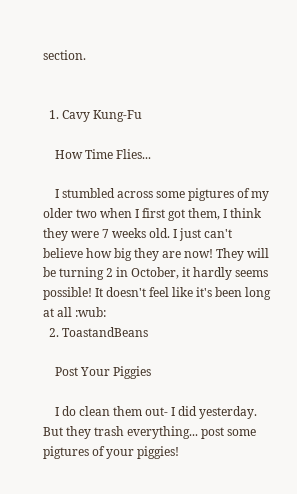section.


  1. Cavy Kung-Fu

    How Time Flies...

    I stumbled across some pigtures of my older two when I first got them, I think they were 7 weeks old. I just can't believe how big they are now! They will be turning 2 in October, it hardly seems possible! It doesn't feel like it's been long at all :wub:
  2. ToastandBeans

    Post Your Piggies

    I do clean them out- I did yesterday. But they trash everything... post some pigtures of your piggies!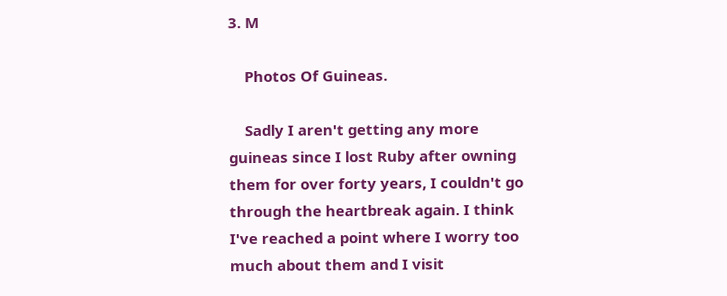3. M

    Photos Of Guineas.

    Sadly I aren't getting any more guineas since I lost Ruby after owning them for over forty years, I couldn't go through the heartbreak again. I think I've reached a point where I worry too much about them and I visit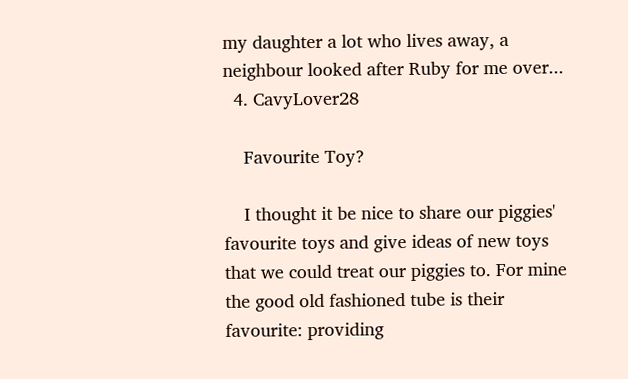my daughter a lot who lives away, a neighbour looked after Ruby for me over...
  4. CavyLover28

    Favourite Toy?

    I thought it be nice to share our piggies' favourite toys and give ideas of new toys that we could treat our piggies to. For mine the good old fashioned tube is their favourite: providing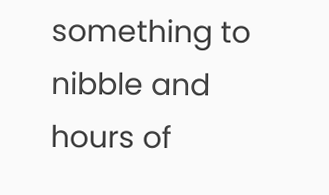something to nibble and hours of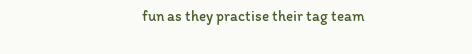fun as they practise their tag team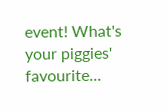event! What's your piggies' favourite...